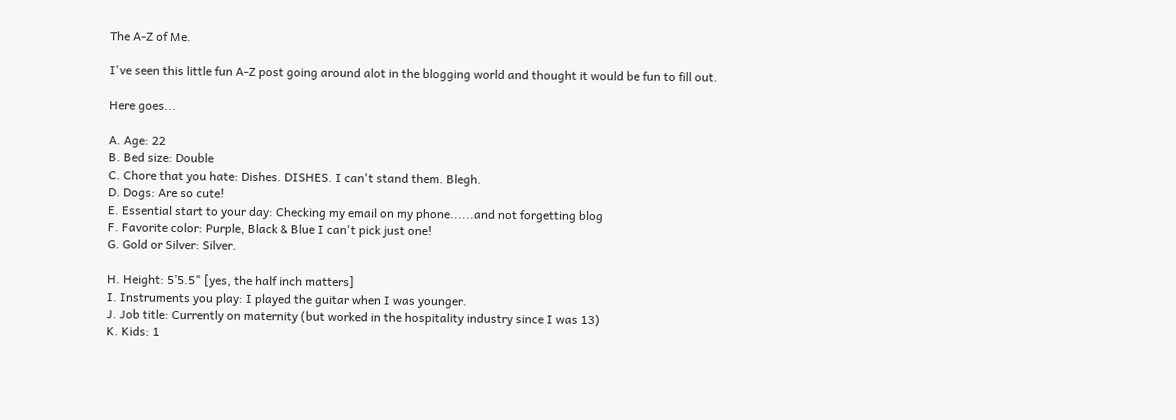The A-Z of Me.

I've seen this little fun A-Z post going around alot in the blogging world and thought it would be fun to fill out.

Here goes...

A. Age: 22
B. Bed size: Double
C. Chore that you hate: Dishes. DISHES. I can't stand them. Blegh.
D. Dogs: Are so cute!
E. Essential start to your day: Checking my email on my phone......and not forgetting blog
F. Favorite color: Purple, Black & Blue I can't pick just one!
G. Gold or Silver: Silver.

H. Height: 5’5.5" [yes, the half inch matters]
I. Instruments you play: I played the guitar when I was younger.
J. Job title: Currently on maternity (but worked in the hospitality industry since I was 13)
K. Kids: 1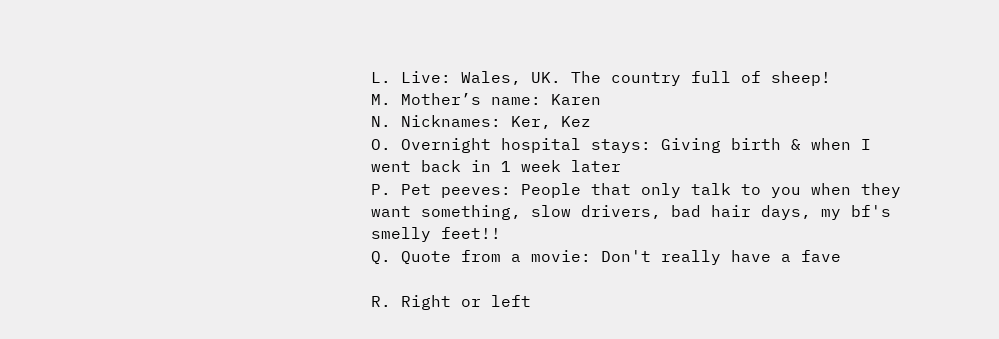L. Live: Wales, UK. The country full of sheep!
M. Mother’s name: Karen
N. Nicknames: Ker, Kez
O. Overnight hospital stays: Giving birth & when I went back in 1 week later
P. Pet peeves: People that only talk to you when they want something, slow drivers, bad hair days, my bf's smelly feet!!
Q. Quote from a movie: Don't really have a fave

R. Right or left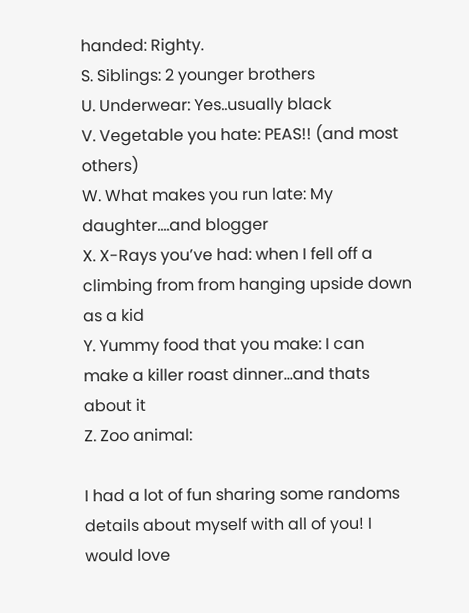handed: Righty.
S. Siblings: 2 younger brothers
U. Underwear: Yes..usually black
V. Vegetable you hate: PEAS!! (and most others)
W. What makes you run late: My daughter....and blogger
X. X-Rays you’ve had: when I fell off a climbing from from hanging upside down as a kid
Y. Yummy food that you make: I can make a killer roast dinner...and thats about it
Z. Zoo animal:

I had a lot of fun sharing some randoms details about myself with all of you! I would love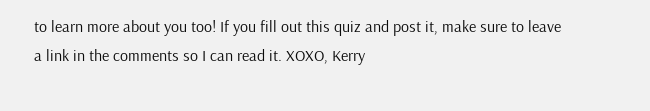to learn more about you too! If you fill out this quiz and post it, make sure to leave a link in the comments so I can read it. XOXO, Kerry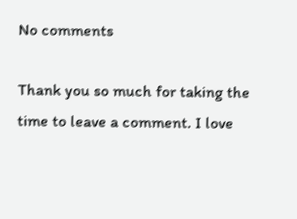No comments

Thank you so much for taking the time to leave a comment. I love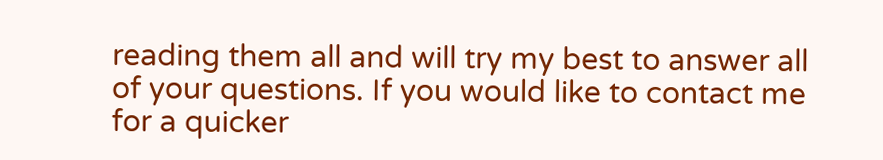reading them all and will try my best to answer all of your questions. If you would like to contact me for a quicker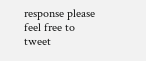response please feel free to tweet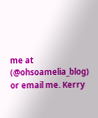me at (@ohsoamelia_blog) or email me. Kerry